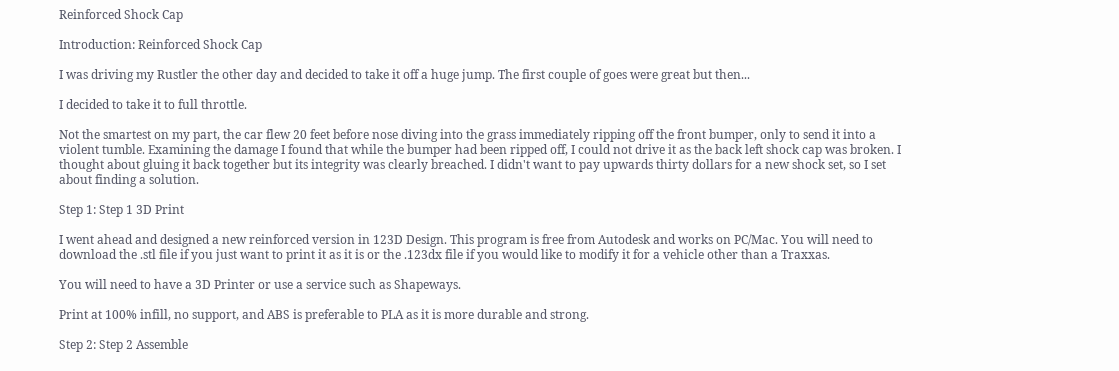Reinforced Shock Cap

Introduction: Reinforced Shock Cap

I was driving my Rustler the other day and decided to take it off a huge jump. The first couple of goes were great but then...

I decided to take it to full throttle.

Not the smartest on my part, the car flew 20 feet before nose diving into the grass immediately ripping off the front bumper, only to send it into a violent tumble. Examining the damage I found that while the bumper had been ripped off, I could not drive it as the back left shock cap was broken. I thought about gluing it back together but its integrity was clearly breached. I didn't want to pay upwards thirty dollars for a new shock set, so I set about finding a solution.

Step 1: Step 1 3D Print

I went ahead and designed a new reinforced version in 123D Design. This program is free from Autodesk and works on PC/Mac. You will need to download the .stl file if you just want to print it as it is or the .123dx file if you would like to modify it for a vehicle other than a Traxxas.

You will need to have a 3D Printer or use a service such as Shapeways.

Print at 100% infill, no support, and ABS is preferable to PLA as it is more durable and strong.

Step 2: Step 2 Assemble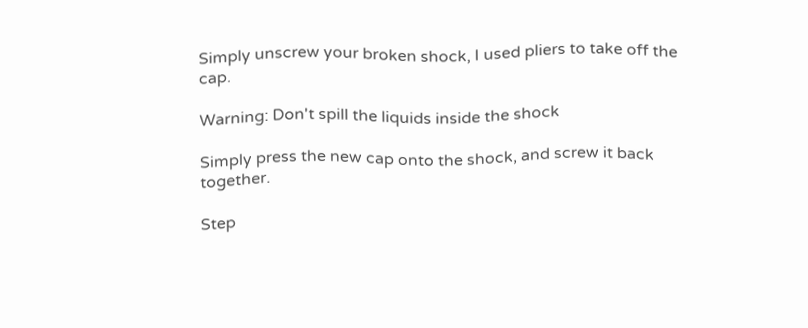Simply unscrew your broken shock, I used pliers to take off the cap.

Warning: Don't spill the liquids inside the shock

Simply press the new cap onto the shock, and screw it back together.

Step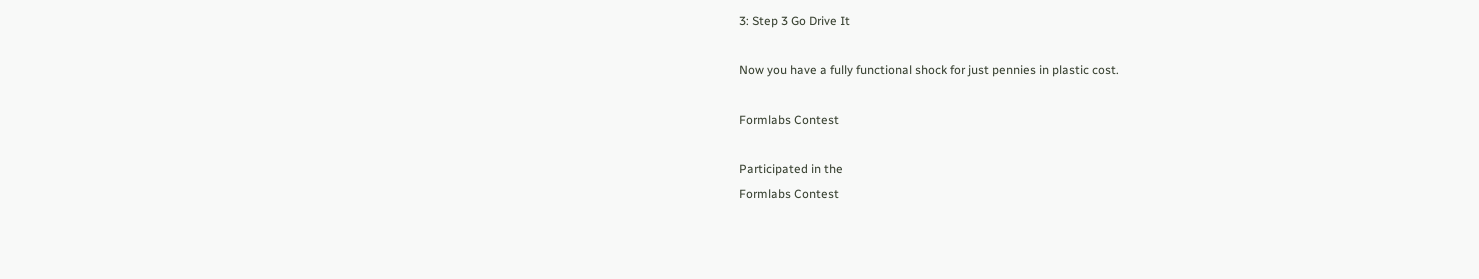3: Step 3 Go Drive It

Now you have a fully functional shock for just pennies in plastic cost.

Formlabs Contest

Participated in the
Formlabs Contest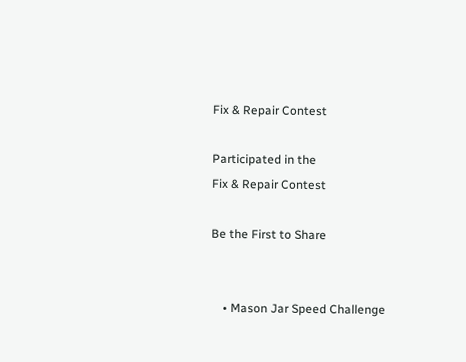Fix & Repair Contest

Participated in the
Fix & Repair Contest

Be the First to Share


    • Mason Jar Speed Challenge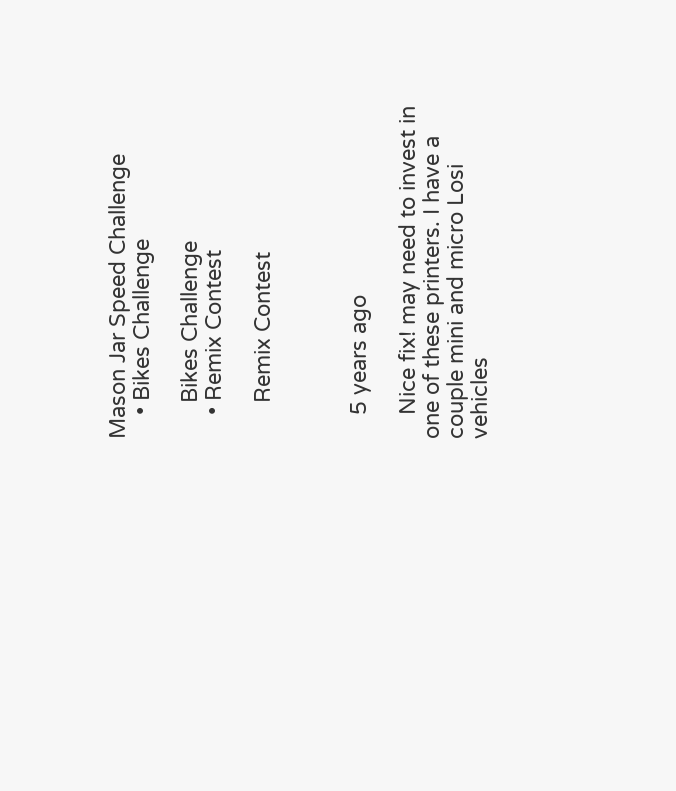Mason Jar Speed Challenge
    • Bikes Challenge

      Bikes Challenge
    • Remix Contest

      Remix Contest



    5 years ago

    Nice fix! may need to invest in one of these printers. I have a couple mini and micro Losi vehicles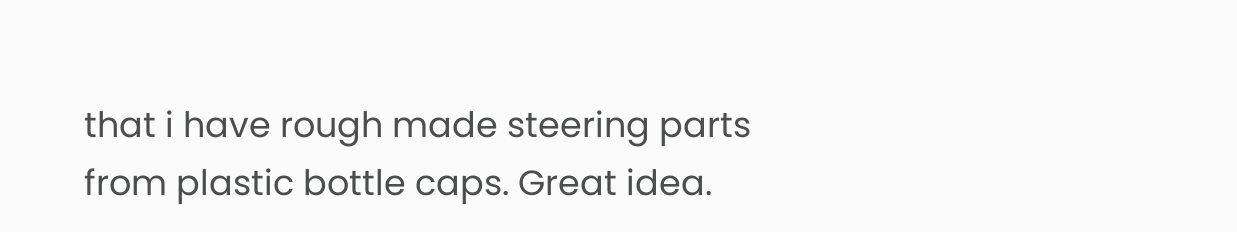that i have rough made steering parts from plastic bottle caps. Great idea.